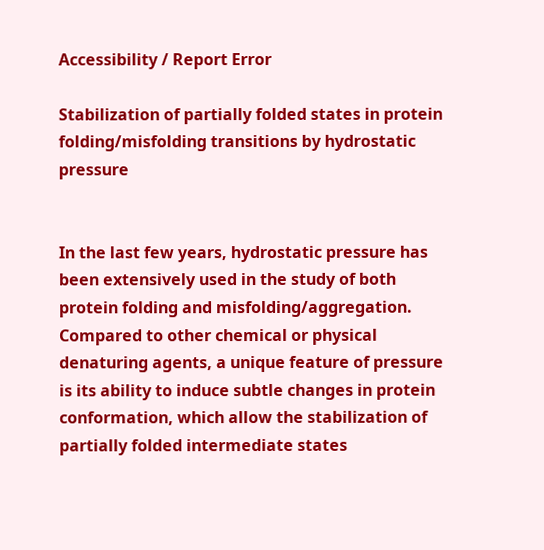Accessibility / Report Error

Stabilization of partially folded states in protein folding/misfolding transitions by hydrostatic pressure


In the last few years, hydrostatic pressure has been extensively used in the study of both protein folding and misfolding/aggregation. Compared to other chemical or physical denaturing agents, a unique feature of pressure is its ability to induce subtle changes in protein conformation, which allow the stabilization of partially folded intermediate states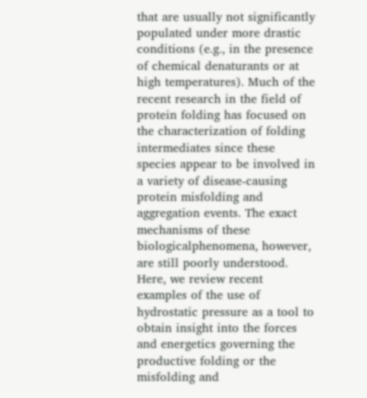that are usually not significantly populated under more drastic conditions (e.g., in the presence of chemical denaturants or at high temperatures). Much of the recent research in the field of protein folding has focused on the characterization of folding intermediates since these species appear to be involved in a variety of disease-causing protein misfolding and aggregation events. The exact mechanisms of these biologicalphenomena, however, are still poorly understood. Here, we review recent examples of the use of hydrostatic pressure as a tool to obtain insight into the forces and energetics governing the productive folding or the misfolding and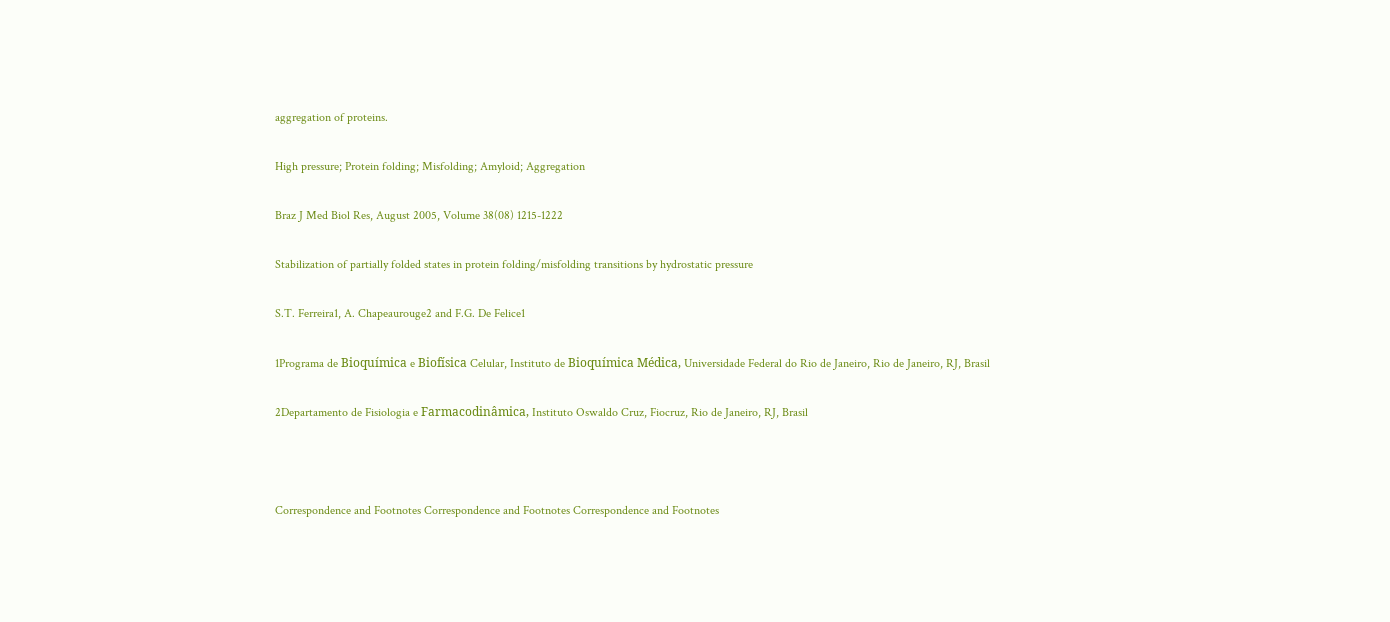aggregation of proteins.

High pressure; Protein folding; Misfolding; Amyloid; Aggregation

Braz J Med Biol Res, August 2005, Volume 38(08) 1215-1222

Stabilization of partially folded states in protein folding/misfolding transitions by hydrostatic pressure

S.T. Ferreira1, A. Chapeaurouge2 and F.G. De Felice1

1Programa de Bioquímica e Biofísica Celular, Instituto de Bioquímica Médica, Universidade Federal do Rio de Janeiro, Rio de Janeiro, RJ, Brasil

2Departamento de Fisiologia e Farmacodinâmica, Instituto Oswaldo Cruz, Fiocruz, Rio de Janeiro, RJ, Brasil



Correspondence and Footnotes Correspondence and Footnotes Correspondence and Footnotes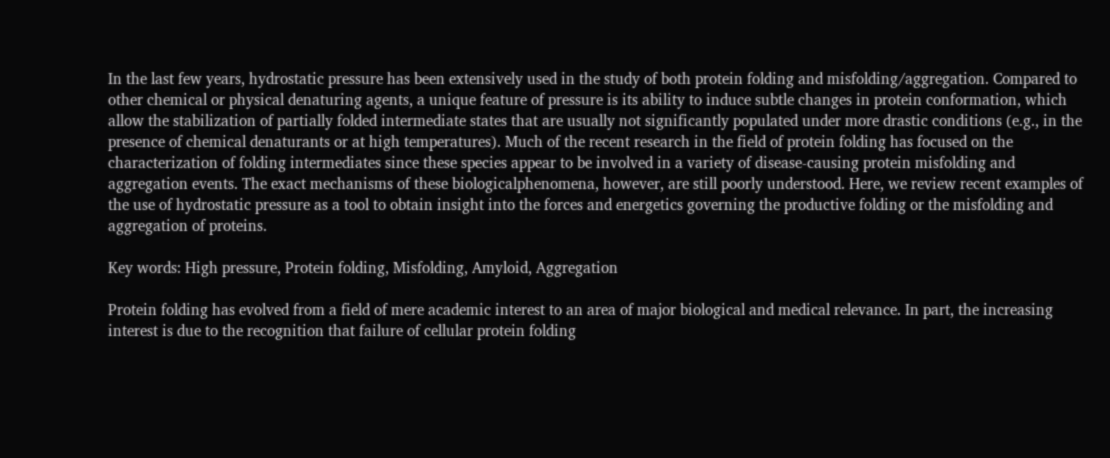In the last few years, hydrostatic pressure has been extensively used in the study of both protein folding and misfolding/aggregation. Compared to other chemical or physical denaturing agents, a unique feature of pressure is its ability to induce subtle changes in protein conformation, which allow the stabilization of partially folded intermediate states that are usually not significantly populated under more drastic conditions (e.g., in the presence of chemical denaturants or at high temperatures). Much of the recent research in the field of protein folding has focused on the characterization of folding intermediates since these species appear to be involved in a variety of disease-causing protein misfolding and aggregation events. The exact mechanisms of these biologicalphenomena, however, are still poorly understood. Here, we review recent examples of the use of hydrostatic pressure as a tool to obtain insight into the forces and energetics governing the productive folding or the misfolding and aggregation of proteins.

Key words: High pressure, Protein folding, Misfolding, Amyloid, Aggregation

Protein folding has evolved from a field of mere academic interest to an area of major biological and medical relevance. In part, the increasing interest is due to the recognition that failure of cellular protein folding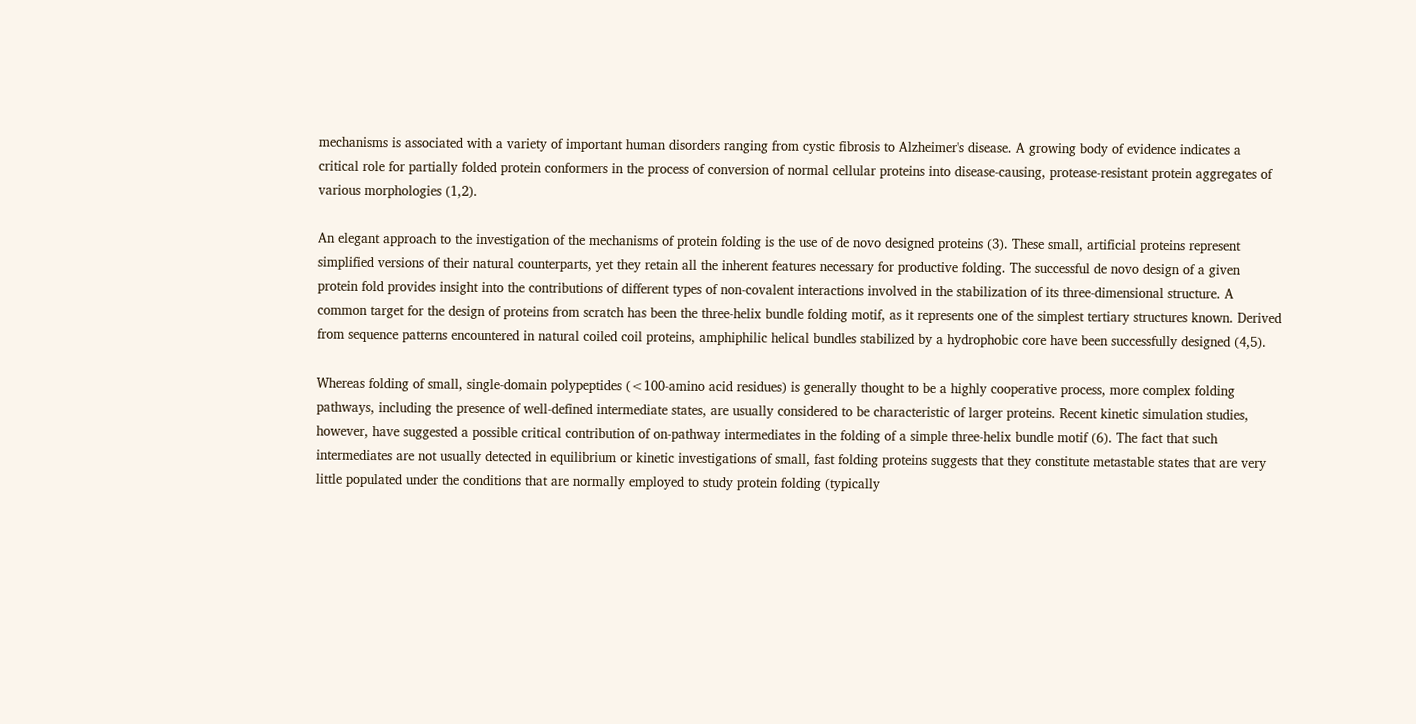mechanisms is associated with a variety of important human disorders ranging from cystic fibrosis to Alzheimer's disease. A growing body of evidence indicates a critical role for partially folded protein conformers in the process of conversion of normal cellular proteins into disease-causing, protease-resistant protein aggregates of various morphologies (1,2).

An elegant approach to the investigation of the mechanisms of protein folding is the use of de novo designed proteins (3). These small, artificial proteins represent simplified versions of their natural counterparts, yet they retain all the inherent features necessary for productive folding. The successful de novo design of a given protein fold provides insight into the contributions of different types of non-covalent interactions involved in the stabilization of its three-dimensional structure. A common target for the design of proteins from scratch has been the three-helix bundle folding motif, as it represents one of the simplest tertiary structures known. Derived from sequence patterns encountered in natural coiled coil proteins, amphiphilic helical bundles stabilized by a hydrophobic core have been successfully designed (4,5).

Whereas folding of small, single-domain polypeptides (<100-amino acid residues) is generally thought to be a highly cooperative process, more complex folding pathways, including the presence of well-defined intermediate states, are usually considered to be characteristic of larger proteins. Recent kinetic simulation studies, however, have suggested a possible critical contribution of on-pathway intermediates in the folding of a simple three-helix bundle motif (6). The fact that such intermediates are not usually detected in equilibrium or kinetic investigations of small, fast folding proteins suggests that they constitute metastable states that are very little populated under the conditions that are normally employed to study protein folding (typically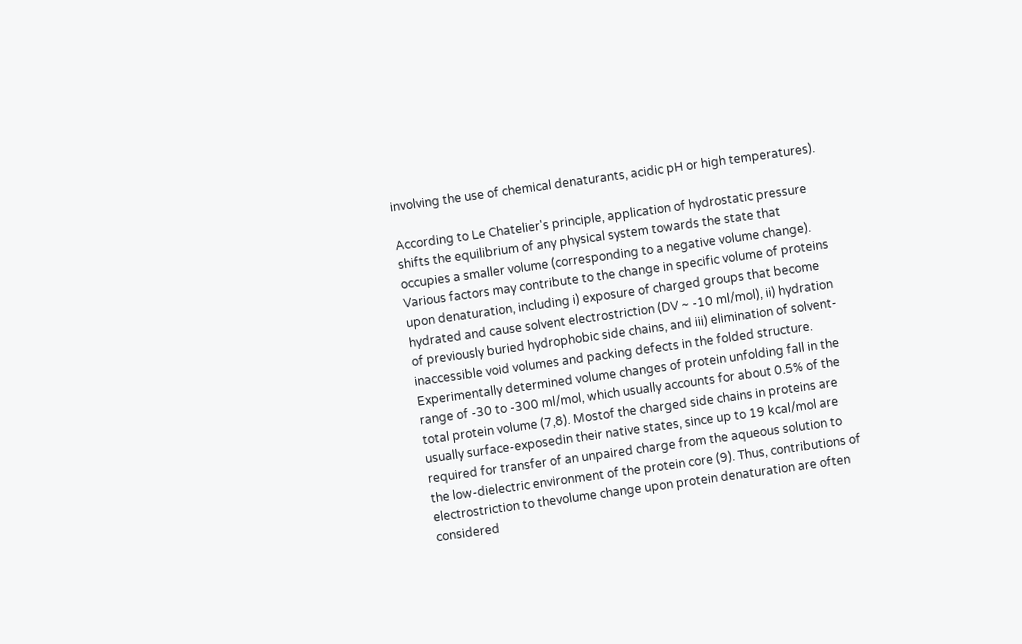involving the use of chemical denaturants, acidic pH or high temperatures).

According to Le Chatelier's principle, application of hydrostatic pressure shifts the equilibrium of any physical system towards the state that occupies a smaller volume (corresponding to a negative volume change). Various factors may contribute to the change in specific volume of proteins upon denaturation, including i) exposure of charged groups that become hydrated and cause solvent electrostriction (DV ~ -10 ml/mol), ii) hydration of previously buried hydrophobic side chains, and iii) elimination of solvent-inaccessible void volumes and packing defects in the folded structure. Experimentally determined volume changes of protein unfolding fall in the range of -30 to -300 ml/mol, which usually accounts for about 0.5% of the total protein volume (7,8). Mostof the charged side chains in proteins are usually surface-exposedin their native states, since up to 19 kcal/mol are required for transfer of an unpaired charge from the aqueous solution to the low-dielectric environment of the protein core (9). Thus, contributions of electrostriction to thevolume change upon protein denaturation are often considered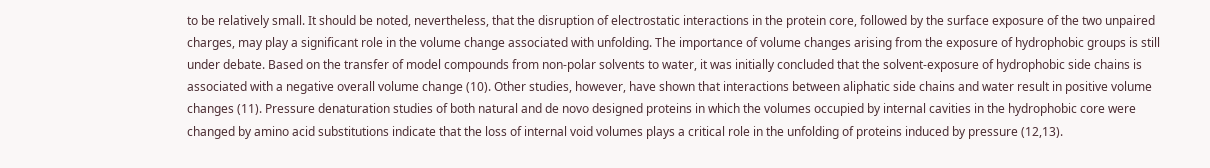to be relatively small. It should be noted, nevertheless, that the disruption of electrostatic interactions in the protein core, followed by the surface exposure of the two unpaired charges, may play a significant role in the volume change associated with unfolding. The importance of volume changes arising from the exposure of hydrophobic groups is still under debate. Based on the transfer of model compounds from non-polar solvents to water, it was initially concluded that the solvent-exposure of hydrophobic side chains is associated with a negative overall volume change (10). Other studies, however, have shown that interactions between aliphatic side chains and water result in positive volume changes (11). Pressure denaturation studies of both natural and de novo designed proteins in which the volumes occupied by internal cavities in the hydrophobic core were changed by amino acid substitutions indicate that the loss of internal void volumes plays a critical role in the unfolding of proteins induced by pressure (12,13).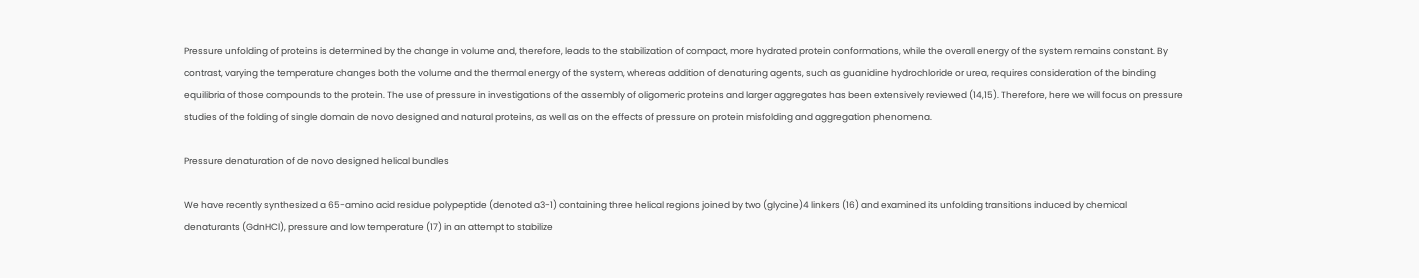Pressure unfolding of proteins is determined by the change in volume and, therefore, leads to the stabilization of compact, more hydrated protein conformations, while the overall energy of the system remains constant. By contrast, varying the temperature changes both the volume and the thermal energy of the system, whereas addition of denaturing agents, such as guanidine hydrochloride or urea, requires consideration of the binding equilibria of those compounds to the protein. The use of pressure in investigations of the assembly of oligomeric proteins and larger aggregates has been extensively reviewed (14,15). Therefore, here we will focus on pressure studies of the folding of single domain de novo designed and natural proteins, as well as on the effects of pressure on protein misfolding and aggregation phenomena.

Pressure denaturation of de novo designed helical bundles

We have recently synthesized a 65-amino acid residue polypeptide (denoted a3-1) containing three helical regions joined by two (glycine)4 linkers (16) and examined its unfolding transitions induced by chemical denaturants (GdnHCl), pressure and low temperature (17) in an attempt to stabilize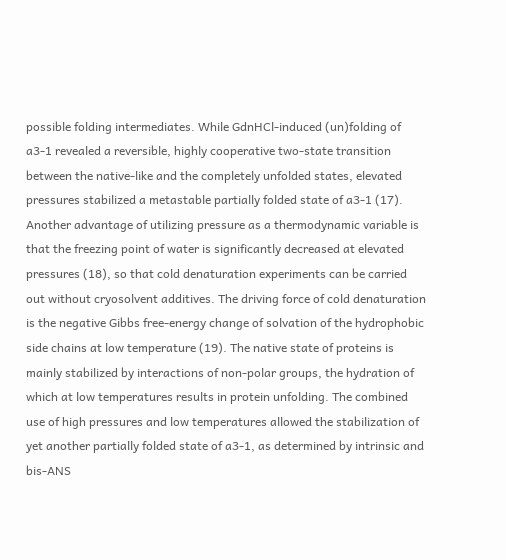possible folding intermediates. While GdnHCl-induced (un)folding of a3-1 revealed a reversible, highly cooperative two-state transition between the native-like and the completely unfolded states, elevated pressures stabilized a metastable partially folded state of a3-1 (17). Another advantage of utilizing pressure as a thermodynamic variable is that the freezing point of water is significantly decreased at elevated pressures (18), so that cold denaturation experiments can be carried out without cryosolvent additives. The driving force of cold denaturation is the negative Gibbs free-energy change of solvation of the hydrophobic side chains at low temperature (19). The native state of proteins is mainly stabilized by interactions of non-polar groups, the hydration of which at low temperatures results in protein unfolding. The combined use of high pressures and low temperatures allowed the stabilization of yet another partially folded state of a3-1, as determined by intrinsic and bis-ANS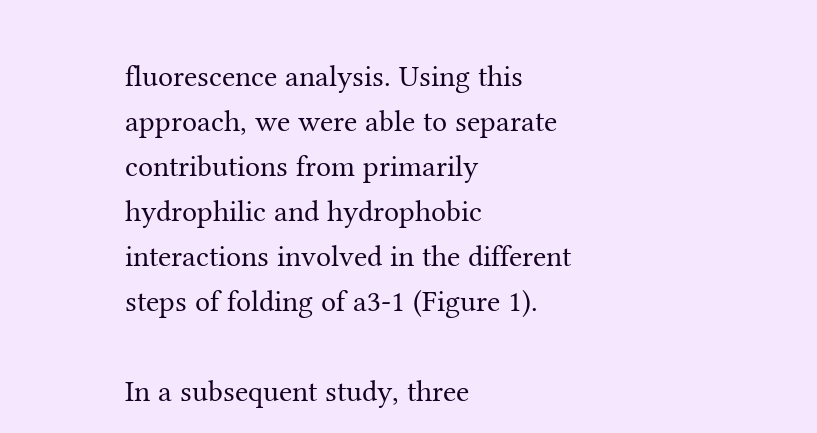fluorescence analysis. Using this approach, we were able to separate contributions from primarily hydrophilic and hydrophobic interactions involved in the different steps of folding of a3-1 (Figure 1).

In a subsequent study, three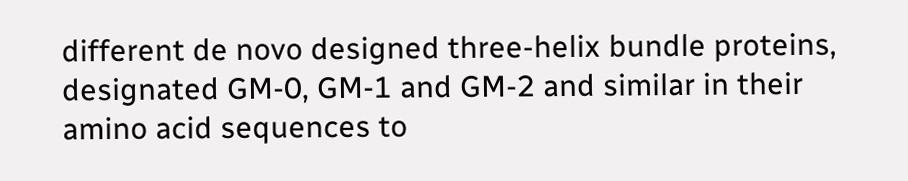different de novo designed three-helix bundle proteins, designated GM-0, GM-1 and GM-2 and similar in their amino acid sequences to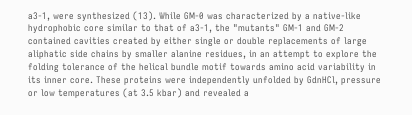a3-1, were synthesized (13). While GM-0 was characterized by a native-like hydrophobic core similar to that of a3-1, the "mutants" GM-1 and GM-2 contained cavities created by either single or double replacements of large aliphatic side chains by smaller alanine residues, in an attempt to explore the folding tolerance of the helical bundle motif towards amino acid variability in its inner core. These proteins were independently unfolded by GdnHCl, pressure or low temperatures (at 3.5 kbar) and revealed a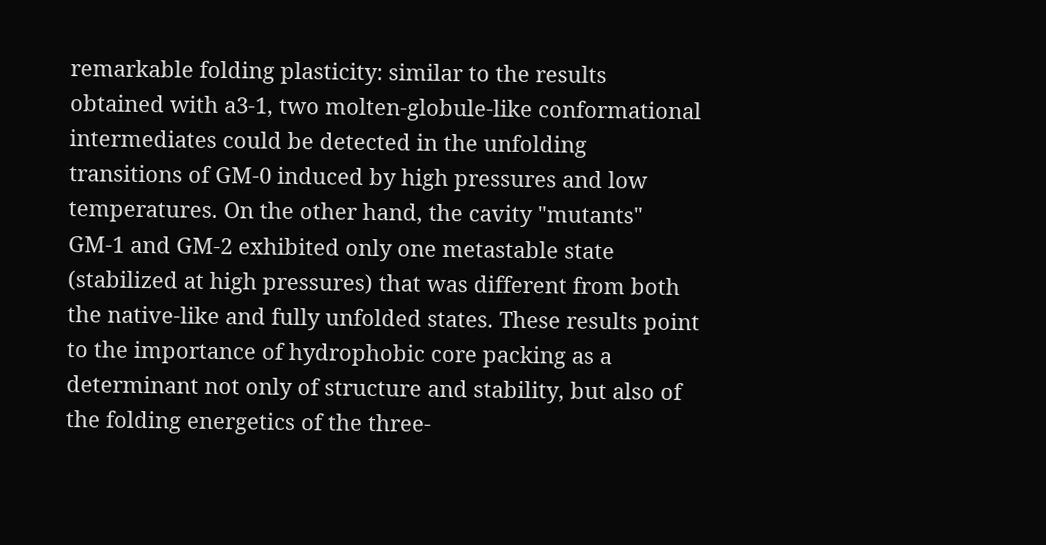remarkable folding plasticity: similar to the results obtained with a3-1, two molten-globule-like conformational intermediates could be detected in the unfolding transitions of GM-0 induced by high pressures and low temperatures. On the other hand, the cavity "mutants" GM-1 and GM-2 exhibited only one metastable state (stabilized at high pressures) that was different from both the native-like and fully unfolded states. These results point to the importance of hydrophobic core packing as a determinant not only of structure and stability, but also of the folding energetics of the three-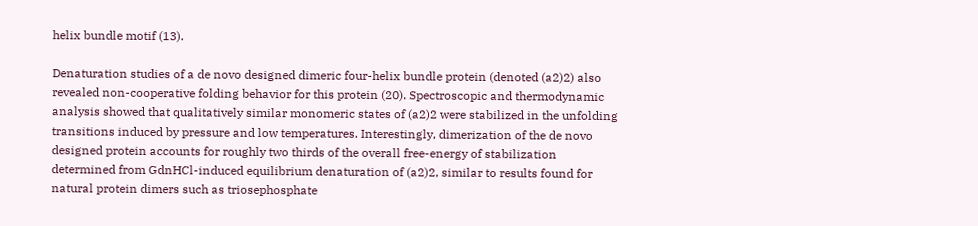helix bundle motif (13).

Denaturation studies of a de novo designed dimeric four-helix bundle protein (denoted (a2)2) also revealed non-cooperative folding behavior for this protein (20). Spectroscopic and thermodynamic analysis showed that qualitatively similar monomeric states of (a2)2 were stabilized in the unfolding transitions induced by pressure and low temperatures. Interestingly, dimerization of the de novo designed protein accounts for roughly two thirds of the overall free-energy of stabilization determined from GdnHCl-induced equilibrium denaturation of (a2)2, similar to results found for natural protein dimers such as triosephosphate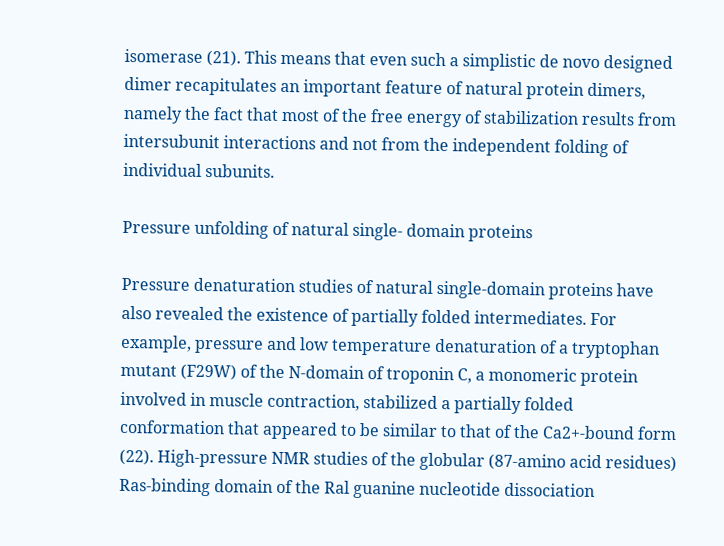isomerase (21). This means that even such a simplistic de novo designed dimer recapitulates an important feature of natural protein dimers, namely the fact that most of the free energy of stabilization results from intersubunit interactions and not from the independent folding of individual subunits.

Pressure unfolding of natural single- domain proteins

Pressure denaturation studies of natural single-domain proteins have also revealed the existence of partially folded intermediates. For example, pressure and low temperature denaturation of a tryptophan mutant (F29W) of the N-domain of troponin C, a monomeric protein involved in muscle contraction, stabilized a partially folded conformation that appeared to be similar to that of the Ca2+-bound form (22). High-pressure NMR studies of the globular (87-amino acid residues) Ras-binding domain of the Ral guanine nucleotide dissociation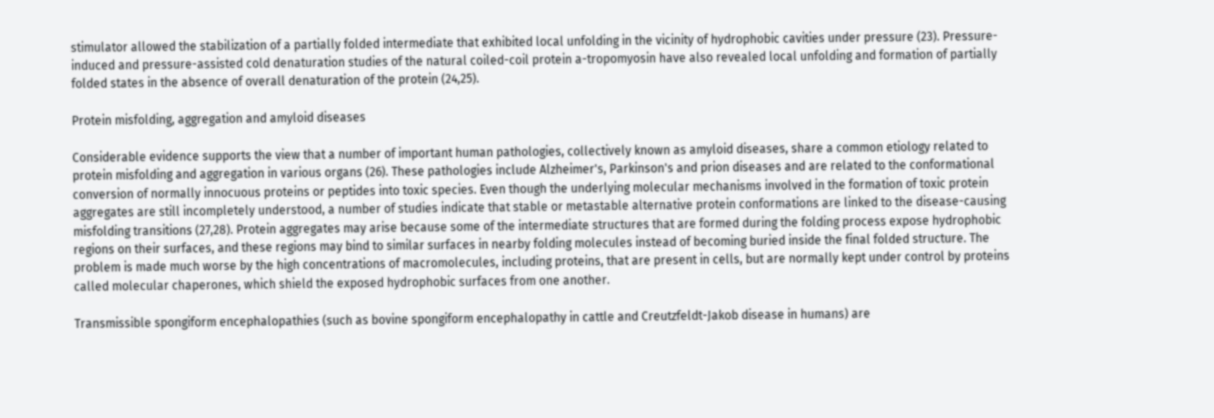stimulator allowed the stabilization of a partially folded intermediate that exhibited local unfolding in the vicinity of hydrophobic cavities under pressure (23). Pressure-induced and pressure-assisted cold denaturation studies of the natural coiled-coil protein a-tropomyosin have also revealed local unfolding and formation of partially folded states in the absence of overall denaturation of the protein (24,25).

Protein misfolding, aggregation and amyloid diseases

Considerable evidence supports the view that a number of important human pathologies, collectively known as amyloid diseases, share a common etiology related to protein misfolding and aggregation in various organs (26). These pathologies include Alzheimer's, Parkinson's and prion diseases and are related to the conformational conversion of normally innocuous proteins or peptides into toxic species. Even though the underlying molecular mechanisms involved in the formation of toxic protein aggregates are still incompletely understood, a number of studies indicate that stable or metastable alternative protein conformations are linked to the disease-causing misfolding transitions (27,28). Protein aggregates may arise because some of the intermediate structures that are formed during the folding process expose hydrophobic regions on their surfaces, and these regions may bind to similar surfaces in nearby folding molecules instead of becoming buried inside the final folded structure. The problem is made much worse by the high concentrations of macromolecules, including proteins, that are present in cells, but are normally kept under control by proteins called molecular chaperones, which shield the exposed hydrophobic surfaces from one another.

Transmissible spongiform encephalopathies (such as bovine spongiform encephalopathy in cattle and Creutzfeldt-Jakob disease in humans) are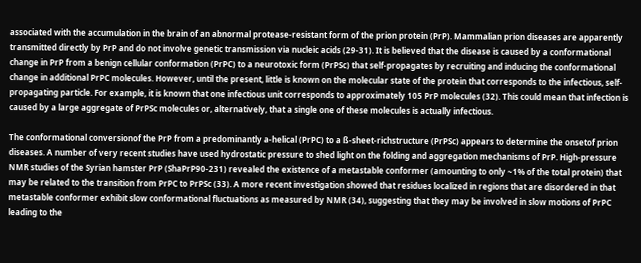associated with the accumulation in the brain of an abnormal protease-resistant form of the prion protein (PrP). Mammalian prion diseases are apparently transmitted directly by PrP and do not involve genetic transmission via nucleic acids (29-31). It is believed that the disease is caused by a conformational change in PrP from a benign cellular conformation (PrPC) to a neurotoxic form (PrPSc) that self-propagates by recruiting and inducing the conformational change in additional PrPC molecules. However, until the present, little is known on the molecular state of the protein that corresponds to the infectious, self-propagating particle. For example, it is known that one infectious unit corresponds to approximately 105 PrP molecules (32). This could mean that infection is caused by a large aggregate of PrPSc molecules or, alternatively, that a single one of these molecules is actually infectious.

The conformational conversionof the PrP from a predominantly a-helical (PrPC) to a ß-sheet-richstructure (PrPSc) appears to determine the onsetof prion diseases. A number of very recent studies have used hydrostatic pressure to shed light on the folding and aggregation mechanisms of PrP. High-pressure NMR studies of the Syrian hamster PrP (ShaPrP90-231) revealed the existence of a metastable conformer (amounting to only ~1% of the total protein) that may be related to the transition from PrPC to PrPSc (33). A more recent investigation showed that residues localized in regions that are disordered in that metastable conformer exhibit slow conformational fluctuations as measured by NMR (34), suggesting that they may be involved in slow motions of PrPC leading to the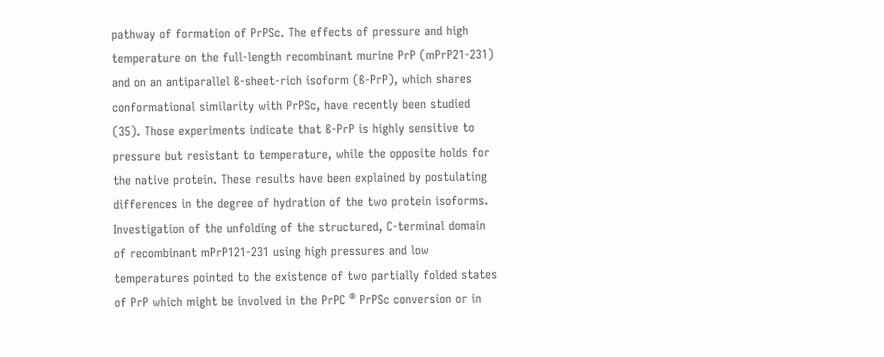pathway of formation of PrPSc. The effects of pressure and high temperature on the full-length recombinant murine PrP (mPrP21-231) and on an antiparallel ß-sheet-rich isoform (ß-PrP), which shares conformational similarity with PrPSc, have recently been studied (35). Those experiments indicate that ß-PrP is highly sensitive to pressure but resistant to temperature, while the opposite holds for the native protein. These results have been explained by postulating differences in the degree of hydration of the two protein isoforms. Investigation of the unfolding of the structured, C-terminal domain of recombinant mPrP121-231 using high pressures and low temperatures pointed to the existence of two partially folded states of PrP which might be involved in the PrPC ® PrPSc conversion or in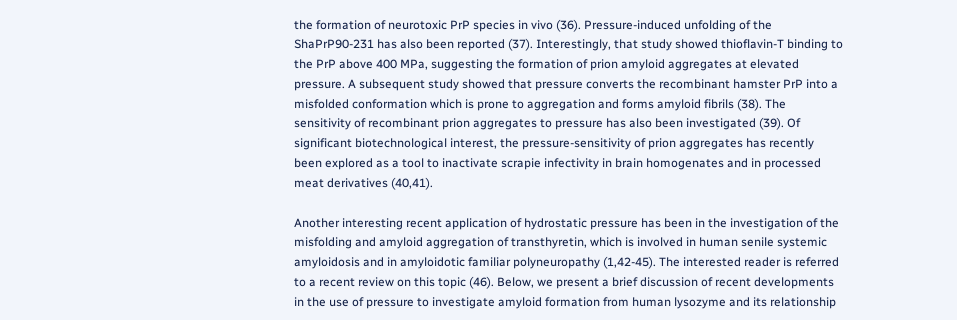the formation of neurotoxic PrP species in vivo (36). Pressure-induced unfolding of the ShaPrP90-231 has also been reported (37). Interestingly, that study showed thioflavin-T binding to the PrP above 400 MPa, suggesting the formation of prion amyloid aggregates at elevated pressure. A subsequent study showed that pressure converts the recombinant hamster PrP into a misfolded conformation which is prone to aggregation and forms amyloid fibrils (38). The sensitivity of recombinant prion aggregates to pressure has also been investigated (39). Of significant biotechnological interest, the pressure-sensitivity of prion aggregates has recently been explored as a tool to inactivate scrapie infectivity in brain homogenates and in processed meat derivatives (40,41).

Another interesting recent application of hydrostatic pressure has been in the investigation of the misfolding and amyloid aggregation of transthyretin, which is involved in human senile systemic amyloidosis and in amyloidotic familiar polyneuropathy (1,42-45). The interested reader is referred to a recent review on this topic (46). Below, we present a brief discussion of recent developments in the use of pressure to investigate amyloid formation from human lysozyme and its relationship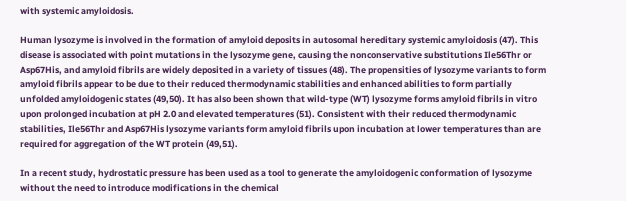with systemic amyloidosis.

Human lysozyme is involved in the formation of amyloid deposits in autosomal hereditary systemic amyloidosis (47). This disease is associated with point mutations in the lysozyme gene, causing the nonconservative substitutions Ile56Thr or Asp67His, and amyloid fibrils are widely deposited in a variety of tissues (48). The propensities of lysozyme variants to form amyloid fibrils appear to be due to their reduced thermodynamic stabilities and enhanced abilities to form partially unfolded amyloidogenic states (49,50). It has also been shown that wild-type (WT) lysozyme forms amyloid fibrils in vitro upon prolonged incubation at pH 2.0 and elevated temperatures (51). Consistent with their reduced thermodynamic stabilities, Ile56Thr and Asp67His lysozyme variants form amyloid fibrils upon incubation at lower temperatures than are required for aggregation of the WT protein (49,51).

In a recent study, hydrostatic pressure has been used as a tool to generate the amyloidogenic conformation of lysozyme without the need to introduce modifications in the chemical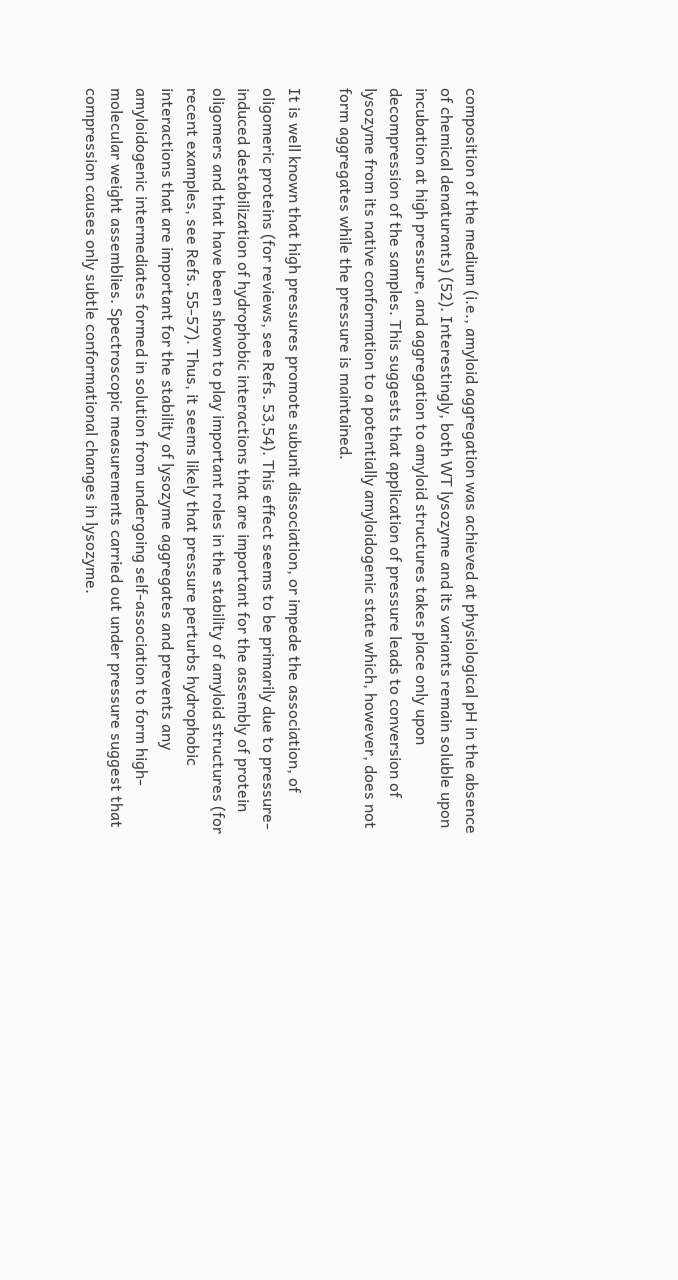composition of the medium (i.e., amyloid aggregation was achieved at physiological pH in the absence of chemical denaturants) (52). Interestingly, both WT lysozyme and its variants remain soluble upon incubation at high pressure, and aggregation to amyloid structures takes place only upon decompression of the samples. This suggests that application of pressure leads to conversion of lysozyme from its native conformation to a potentially amyloidogenic state which, however, does not form aggregates while the pressure is maintained.

It is well known that high pressures promote subunit dissociation, or impede the association, of oligomeric proteins (for reviews, see Refs. 53,54). This effect seems to be primarily due to pressure-induced destabilization of hydrophobic interactions that are important for the assembly of protein oligomers and that have been shown to play important roles in the stability of amyloid structures (for recent examples, see Refs. 55-57). Thus, it seems likely that pressure perturbs hydrophobic interactions that are important for the stability of lysozyme aggregates and prevents any amyloidogenic intermediates formed in solution from undergoing self-association to form high-molecular weight assemblies. Spectroscopic measurements carried out under pressure suggest that compression causes only subtle conformational changes in lysozyme.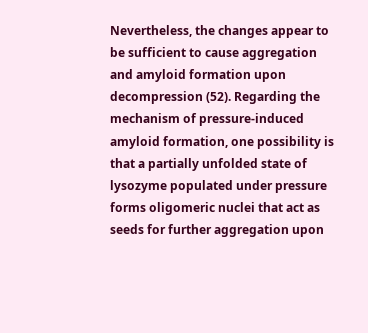Nevertheless, the changes appear to be sufficient to cause aggregation and amyloid formation upon decompression (52). Regarding the mechanism of pressure-induced amyloid formation, one possibility is that a partially unfolded state of lysozyme populated under pressure forms oligomeric nuclei that act as seeds for further aggregation upon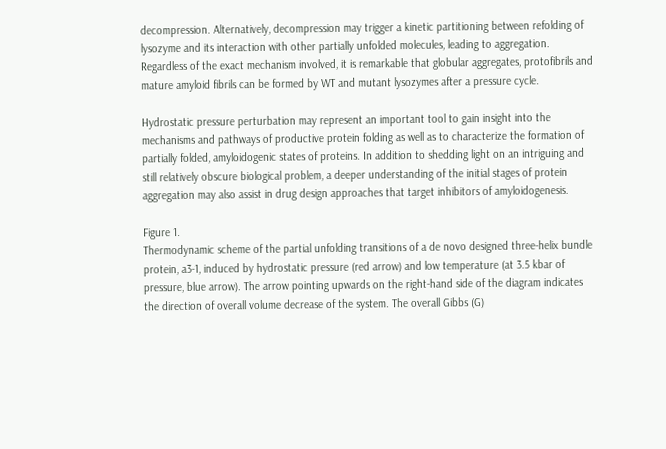decompression. Alternatively, decompression may trigger a kinetic partitioning between refolding of lysozyme and its interaction with other partially unfolded molecules, leading to aggregation. Regardless of the exact mechanism involved, it is remarkable that globular aggregates, protofibrils and mature amyloid fibrils can be formed by WT and mutant lysozymes after a pressure cycle.

Hydrostatic pressure perturbation may represent an important tool to gain insight into the mechanisms and pathways of productive protein folding as well as to characterize the formation of partially folded, amyloidogenic states of proteins. In addition to shedding light on an intriguing and still relatively obscure biological problem, a deeper understanding of the initial stages of protein aggregation may also assist in drug design approaches that target inhibitors of amyloidogenesis.

Figure 1.
Thermodynamic scheme of the partial unfolding transitions of a de novo designed three-helix bundle protein, a3-1, induced by hydrostatic pressure (red arrow) and low temperature (at 3.5 kbar of pressure, blue arrow). The arrow pointing upwards on the right-hand side of the diagram indicates the direction of overall volume decrease of the system. The overall Gibbs (G)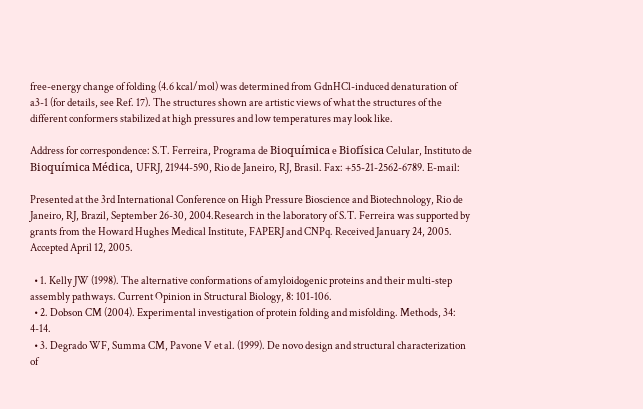free-energy change of folding (4.6 kcal/mol) was determined from GdnHCl-induced denaturation of a3-1 (for details, see Ref. 17). The structures shown are artistic views of what the structures of the different conformers stabilized at high pressures and low temperatures may look like.

Address for correspondence: S.T. Ferreira, Programa de Bioquímica e Biofísica Celular, Instituto de Bioquímica Médica, UFRJ, 21944-590, Rio de Janeiro, RJ, Brasil. Fax: +55-21-2562-6789. E-mail:

Presented at the 3rd International Conference on High Pressure Bioscience and Biotechnology, Rio de Janeiro, RJ, Brazil, September 26-30, 2004.Research in the laboratory of S.T. Ferreira was supported by grants from the Howard Hughes Medical Institute, FAPERJ and CNPq. Received January 24, 2005. Accepted April 12, 2005.

  • 1. Kelly JW (1998). The alternative conformations of amyloidogenic proteins and their multi-step assembly pathways. Current Opinion in Structural Biology, 8: 101-106.
  • 2. Dobson CM (2004). Experimental investigation of protein folding and misfolding. Methods, 34: 4-14.
  • 3. Degrado WF, Summa CM, Pavone V et al. (1999). De novo design and structural characterization of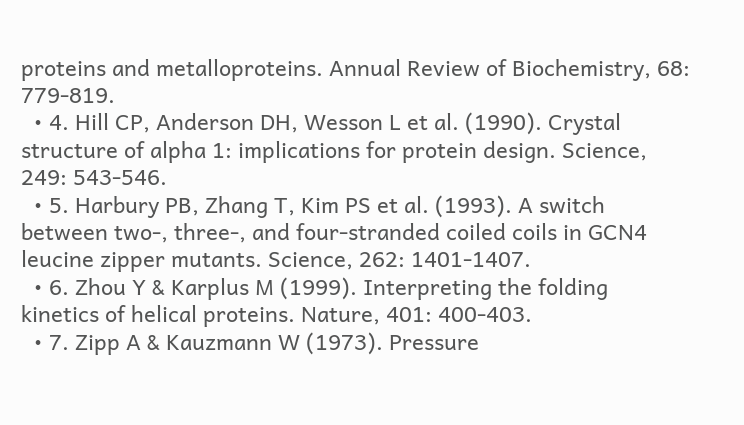proteins and metalloproteins. Annual Review of Biochemistry, 68: 779-819.
  • 4. Hill CP, Anderson DH, Wesson L et al. (1990). Crystal structure of alpha 1: implications for protein design. Science, 249: 543-546.
  • 5. Harbury PB, Zhang T, Kim PS et al. (1993). A switch between two-, three-, and four-stranded coiled coils in GCN4 leucine zipper mutants. Science, 262: 1401-1407.
  • 6. Zhou Y & Karplus M (1999). Interpreting the folding kinetics of helical proteins. Nature, 401: 400-403.
  • 7. Zipp A & Kauzmann W (1973). Pressure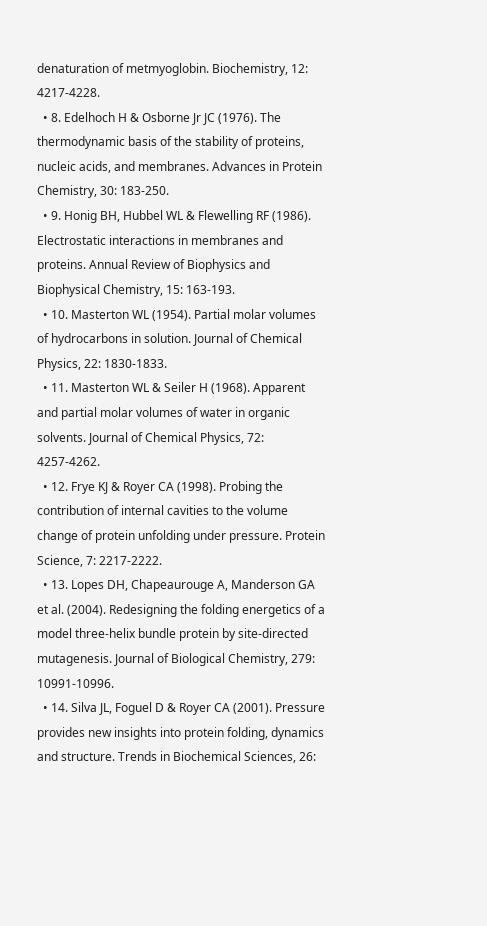denaturation of metmyoglobin. Biochemistry, 12: 4217-4228.
  • 8. Edelhoch H & Osborne Jr JC (1976). The thermodynamic basis of the stability of proteins, nucleic acids, and membranes. Advances in Protein Chemistry, 30: 183-250.
  • 9. Honig BH, Hubbel WL & Flewelling RF (1986). Electrostatic interactions in membranes and proteins. Annual Review of Biophysics and Biophysical Chemistry, 15: 163-193.
  • 10. Masterton WL (1954). Partial molar volumes of hydrocarbons in solution. Journal of Chemical Physics, 22: 1830-1833.
  • 11. Masterton WL & Seiler H (1968). Apparent and partial molar volumes of water in organic solvents. Journal of Chemical Physics, 72: 4257-4262.
  • 12. Frye KJ & Royer CA (1998). Probing the contribution of internal cavities to the volume change of protein unfolding under pressure. Protein Science, 7: 2217-2222.
  • 13. Lopes DH, Chapeaurouge A, Manderson GA et al. (2004). Redesigning the folding energetics of a model three-helix bundle protein by site-directed mutagenesis. Journal of Biological Chemistry, 279: 10991-10996.
  • 14. Silva JL, Foguel D & Royer CA (2001). Pressure provides new insights into protein folding, dynamics and structure. Trends in Biochemical Sciences, 26: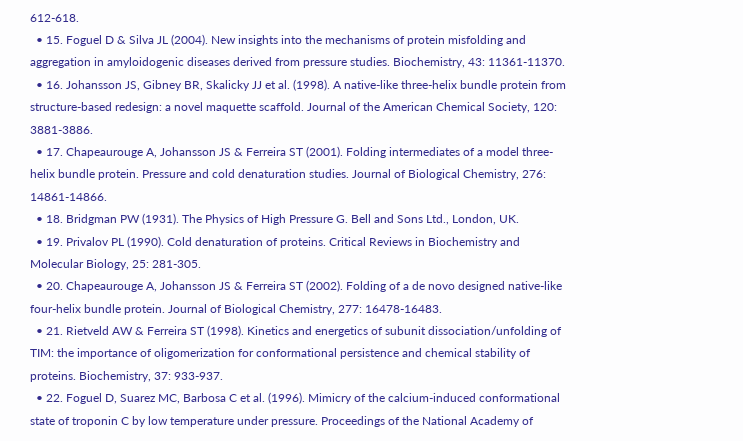612-618.
  • 15. Foguel D & Silva JL (2004). New insights into the mechanisms of protein misfolding and aggregation in amyloidogenic diseases derived from pressure studies. Biochemistry, 43: 11361-11370.
  • 16. Johansson JS, Gibney BR, Skalicky JJ et al. (1998). A native-like three-helix bundle protein from structure-based redesign: a novel maquette scaffold. Journal of the American Chemical Society, 120: 3881-3886.
  • 17. Chapeaurouge A, Johansson JS & Ferreira ST (2001). Folding intermediates of a model three-helix bundle protein. Pressure and cold denaturation studies. Journal of Biological Chemistry, 276: 14861-14866.
  • 18. Bridgman PW (1931). The Physics of High Pressure G. Bell and Sons Ltd., London, UK.
  • 19. Privalov PL (1990). Cold denaturation of proteins. Critical Reviews in Biochemistry and Molecular Biology, 25: 281-305.
  • 20. Chapeaurouge A, Johansson JS & Ferreira ST (2002). Folding of a de novo designed native-like four-helix bundle protein. Journal of Biological Chemistry, 277: 16478-16483.
  • 21. Rietveld AW & Ferreira ST (1998). Kinetics and energetics of subunit dissociation/unfolding of TIM: the importance of oligomerization for conformational persistence and chemical stability of proteins. Biochemistry, 37: 933-937.
  • 22. Foguel D, Suarez MC, Barbosa C et al. (1996). Mimicry of the calcium-induced conformational state of troponin C by low temperature under pressure. Proceedings of the National Academy of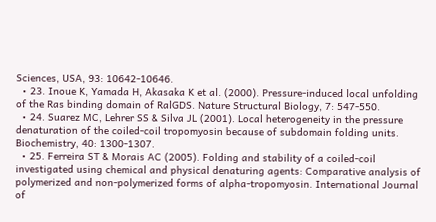Sciences, USA, 93: 10642-10646.
  • 23. Inoue K, Yamada H, Akasaka K et al. (2000). Pressure-induced local unfolding of the Ras binding domain of RalGDS. Nature Structural Biology, 7: 547-550.
  • 24. Suarez MC, Lehrer SS & Silva JL (2001). Local heterogeneity in the pressure denaturation of the coiled-coil tropomyosin because of subdomain folding units. Biochemistry, 40: 1300-1307.
  • 25. Ferreira ST & Morais AC (2005). Folding and stability of a coiled-coil investigated using chemical and physical denaturing agents: Comparative analysis of polymerized and non-polymerized forms of alpha-tropomyosin. International Journal of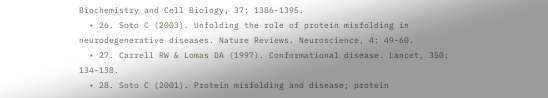Biochemistry and Cell Biology, 37: 1386-1395.
  • 26. Soto C (2003). Unfolding the role of protein misfolding in neurodegenerative diseases. Nature Reviews. Neuroscience, 4: 49-60.
  • 27. Carrell RW & Lomas DA (1997). Conformational disease. Lancet, 350: 134-138.
  • 28. Soto C (2001). Protein misfolding and disease; protein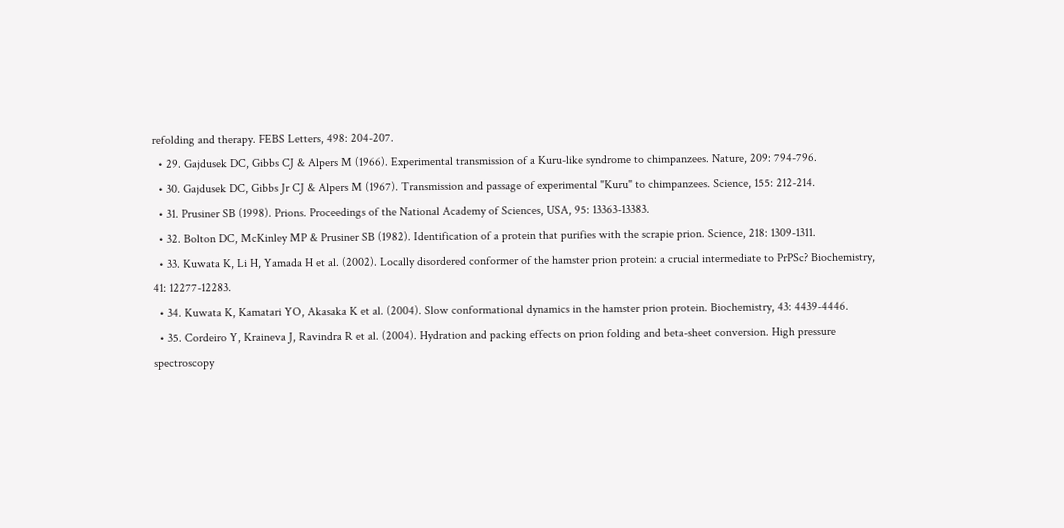refolding and therapy. FEBS Letters, 498: 204-207.
  • 29. Gajdusek DC, Gibbs CJ & Alpers M (1966). Experimental transmission of a Kuru-like syndrome to chimpanzees. Nature, 209: 794-796.
  • 30. Gajdusek DC, Gibbs Jr CJ & Alpers M (1967). Transmission and passage of experimental "Kuru" to chimpanzees. Science, 155: 212-214.
  • 31. Prusiner SB (1998). Prions. Proceedings of the National Academy of Sciences, USA, 95: 13363-13383.
  • 32. Bolton DC, McKinley MP & Prusiner SB (1982). Identification of a protein that purifies with the scrapie prion. Science, 218: 1309-1311.
  • 33. Kuwata K, Li H, Yamada H et al. (2002). Locally disordered conformer of the hamster prion protein: a crucial intermediate to PrPSc? Biochemistry, 41: 12277-12283.
  • 34. Kuwata K, Kamatari YO, Akasaka K et al. (2004). Slow conformational dynamics in the hamster prion protein. Biochemistry, 43: 4439-4446.
  • 35. Cordeiro Y, Kraineva J, Ravindra R et al. (2004). Hydration and packing effects on prion folding and beta-sheet conversion. High pressure spectroscopy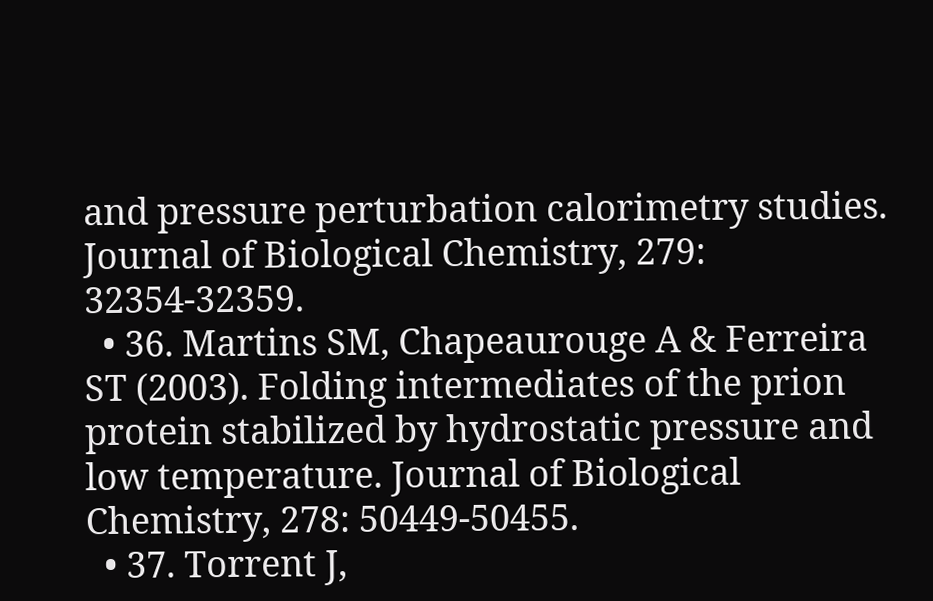and pressure perturbation calorimetry studies. Journal of Biological Chemistry, 279: 32354-32359.
  • 36. Martins SM, Chapeaurouge A & Ferreira ST (2003). Folding intermediates of the prion protein stabilized by hydrostatic pressure and low temperature. Journal of Biological Chemistry, 278: 50449-50455.
  • 37. Torrent J,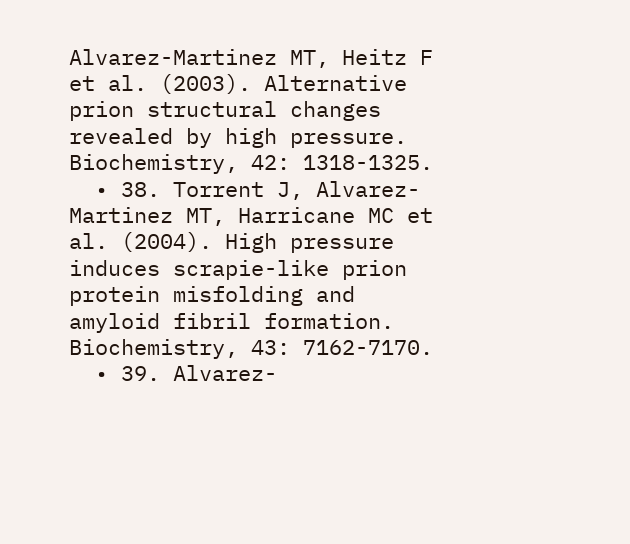Alvarez-Martinez MT, Heitz F et al. (2003). Alternative prion structural changes revealed by high pressure. Biochemistry, 42: 1318-1325.
  • 38. Torrent J, Alvarez-Martinez MT, Harricane MC et al. (2004). High pressure induces scrapie-like prion protein misfolding and amyloid fibril formation. Biochemistry, 43: 7162-7170.
  • 39. Alvarez-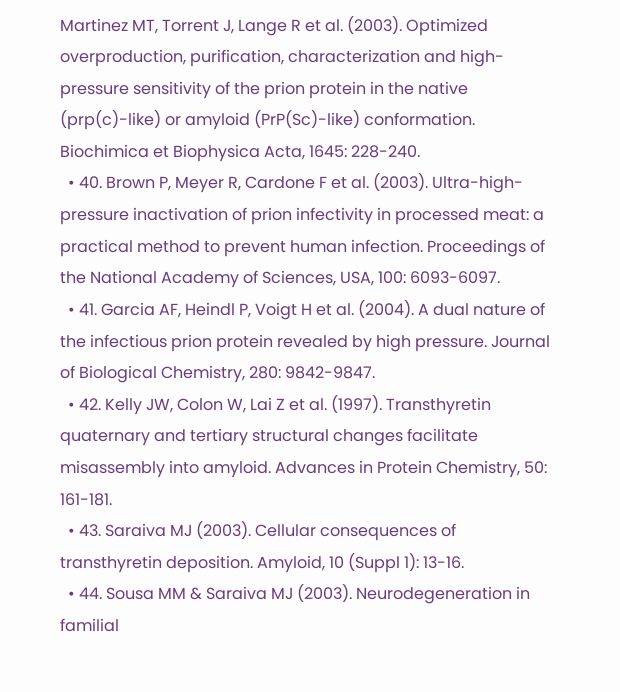Martinez MT, Torrent J, Lange R et al. (2003). Optimized overproduction, purification, characterization and high-pressure sensitivity of the prion protein in the native (prp(c)-like) or amyloid (PrP(Sc)-like) conformation. Biochimica et Biophysica Acta, 1645: 228-240.
  • 40. Brown P, Meyer R, Cardone F et al. (2003). Ultra-high-pressure inactivation of prion infectivity in processed meat: a practical method to prevent human infection. Proceedings of the National Academy of Sciences, USA, 100: 6093-6097.
  • 41. Garcia AF, Heindl P, Voigt H et al. (2004). A dual nature of the infectious prion protein revealed by high pressure. Journal of Biological Chemistry, 280: 9842-9847.
  • 42. Kelly JW, Colon W, Lai Z et al. (1997). Transthyretin quaternary and tertiary structural changes facilitate misassembly into amyloid. Advances in Protein Chemistry, 50: 161-181.
  • 43. Saraiva MJ (2003). Cellular consequences of transthyretin deposition. Amyloid, 10 (Suppl 1): 13-16.
  • 44. Sousa MM & Saraiva MJ (2003). Neurodegeneration in familial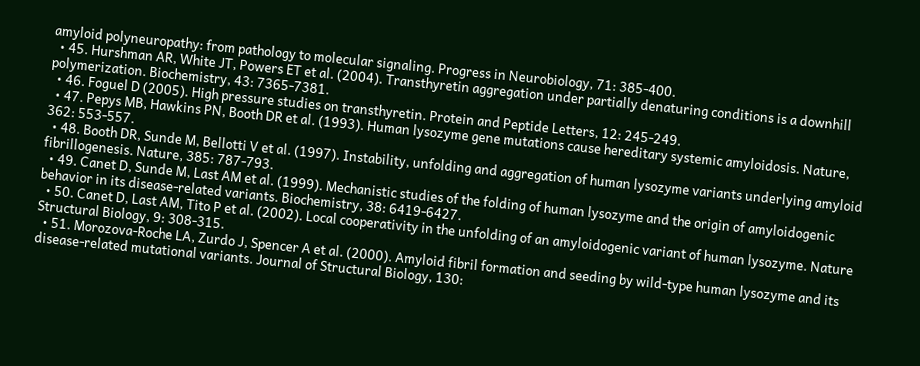amyloid polyneuropathy: from pathology to molecular signaling. Progress in Neurobiology, 71: 385-400.
  • 45. Hurshman AR, White JT, Powers ET et al. (2004). Transthyretin aggregation under partially denaturing conditions is a downhill polymerization. Biochemistry, 43: 7365-7381.
  • 46. Foguel D (2005). High pressure studies on transthyretin. Protein and Peptide Letters, 12: 245-249.
  • 47. Pepys MB, Hawkins PN, Booth DR et al. (1993). Human lysozyme gene mutations cause hereditary systemic amyloidosis. Nature, 362: 553-557.
  • 48. Booth DR, Sunde M, Bellotti V et al. (1997). Instability, unfolding and aggregation of human lysozyme variants underlying amyloid fibrillogenesis. Nature, 385: 787-793.
  • 49. Canet D, Sunde M, Last AM et al. (1999). Mechanistic studies of the folding of human lysozyme and the origin of amyloidogenic behavior in its disease-related variants. Biochemistry, 38: 6419-6427.
  • 50. Canet D, Last AM, Tito P et al. (2002). Local cooperativity in the unfolding of an amyloidogenic variant of human lysozyme. Nature Structural Biology, 9: 308-315.
  • 51. Morozova-Roche LA, Zurdo J, Spencer A et al. (2000). Amyloid fibril formation and seeding by wild-type human lysozyme and its disease-related mutational variants. Journal of Structural Biology, 130: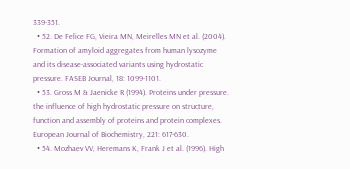339-351.
  • 52. De Felice FG, Vieira MN, Meirelles MN et al. (2004). Formation of amyloid aggregates from human lysozyme and its disease-associated variants using hydrostatic pressure. FASEB Journal, 18: 1099-1101.
  • 53. Gross M & Jaenicke R (1994). Proteins under pressure. the influence of high hydrostatic pressure on structure, function and assembly of proteins and protein complexes. European Journal of Biochemistry, 221: 617-630.
  • 54. Mozhaev VV, Heremans K, Frank J et al. (1996). High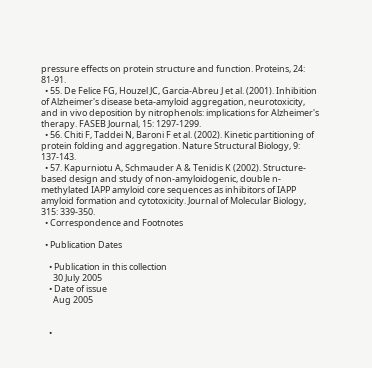pressure effects on protein structure and function. Proteins, 24: 81-91.
  • 55. De Felice FG, Houzel JC, Garcia-Abreu J et al. (2001). Inhibition of Alzheimer's disease beta-amyloid aggregation, neurotoxicity, and in vivo deposition by nitrophenols: implications for Alzheimer's therapy. FASEB Journal, 15: 1297-1299.
  • 56. Chiti F, Taddei N, Baroni F et al. (2002). Kinetic partitioning of protein folding and aggregation. Nature Structural Biology, 9: 137-143.
  • 57. Kapurniotu A, Schmauder A & Tenidis K (2002). Structure-based design and study of non-amyloidogenic, double n-methylated IAPP amyloid core sequences as inhibitors of IAPP amyloid formation and cytotoxicity. Journal of Molecular Biology, 315: 339-350.
  • Correspondence and Footnotes

  • Publication Dates

    • Publication in this collection
      30 July 2005
    • Date of issue
      Aug 2005


    •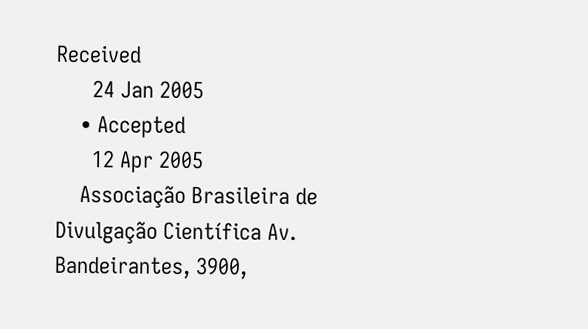Received
      24 Jan 2005
    • Accepted
      12 Apr 2005
    Associação Brasileira de Divulgação Científica Av. Bandeirantes, 3900,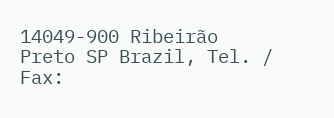14049-900 Ribeirão Preto SP Brazil, Tel. / Fax: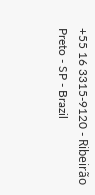+55 16 3315-9120 - Ribeirão Preto - SP - Brazil